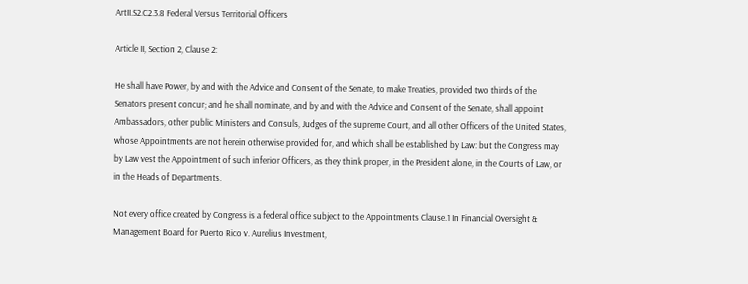ArtII.S2.C2.3.8 Federal Versus Territorial Officers

Article II, Section 2, Clause 2:

He shall have Power, by and with the Advice and Consent of the Senate, to make Treaties, provided two thirds of the Senators present concur; and he shall nominate, and by and with the Advice and Consent of the Senate, shall appoint Ambassadors, other public Ministers and Consuls, Judges of the supreme Court, and all other Officers of the United States, whose Appointments are not herein otherwise provided for, and which shall be established by Law: but the Congress may by Law vest the Appointment of such inferior Officers, as they think proper, in the President alone, in the Courts of Law, or in the Heads of Departments.

Not every office created by Congress is a federal office subject to the Appointments Clause.1 In Financial Oversight & Management Board for Puerto Rico v. Aurelius Investment,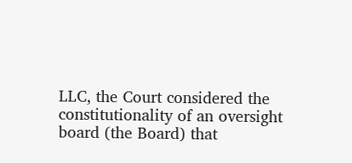LLC, the Court considered the constitutionality of an oversight board (the Board) that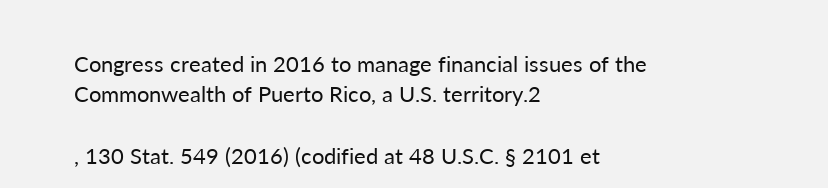Congress created in 2016 to manage financial issues of the Commonwealth of Puerto Rico, a U.S. territory.2

, 130 Stat. 549 (2016) (codified at 48 U.S.C. § 2101 et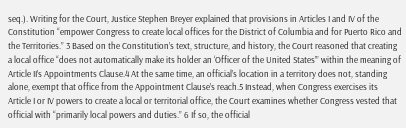seq.). Writing for the Court, Justice Stephen Breyer explained that provisions in Articles I and IV of the Constitution “empower Congress to create local offices for the District of Columbia and for Puerto Rico and the Territories.” 3 Based on the Constitution’s text, structure, and history, the Court reasoned that creating a local office “does not automatically make its holder an ‘Officer of the United States’” within the meaning of Article II’s Appointments Clause.4 At the same time, an official’s location in a territory does not, standing alone, exempt that office from the Appointment Clause’s reach.5 Instead, when Congress exercises its Article I or IV powers to create a local or territorial office, the Court examines whether Congress vested that official with “primarily local powers and duties.” 6 If so, the official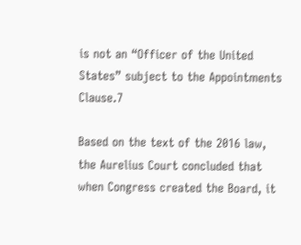is not an “Officer of the United States” subject to the Appointments Clause.7

Based on the text of the 2016 law, the Aurelius Court concluded that when Congress created the Board, it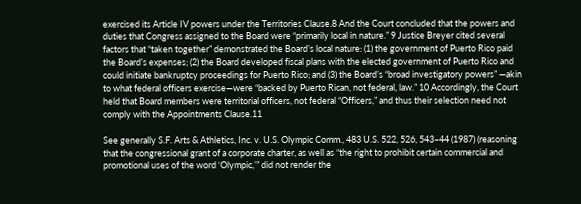exercised its Article IV powers under the Territories Clause.8 And the Court concluded that the powers and duties that Congress assigned to the Board were “primarily local in nature.” 9 Justice Breyer cited several factors that “taken together” demonstrated the Board’s local nature: (1) the government of Puerto Rico paid the Board’s expenses; (2) the Board developed fiscal plans with the elected government of Puerto Rico and could initiate bankruptcy proceedings for Puerto Rico; and (3) the Board’s “broad investigatory powers” —akin to what federal officers exercise—were “backed by Puerto Rican, not federal, law.” 10 Accordingly, the Court held that Board members were territorial officers, not federal “Officers,” and thus their selection need not comply with the Appointments Clause.11

See generally S.F. Arts & Athletics, Inc. v. U.S. Olympic Comm., 483 U.S. 522, 526, 543–44 (1987) (reasoning that the congressional grant of a corporate charter, as well as “the right to prohibit certain commercial and promotional uses of the word ‘Olympic,’” did not render the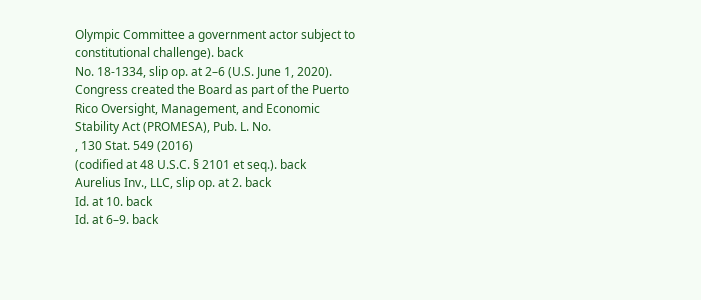Olympic Committee a government actor subject to constitutional challenge). back
No. 18-1334, slip op. at 2–6 (U.S. June 1, 2020). Congress created the Board as part of the Puerto Rico Oversight, Management, and Economic Stability Act (PROMESA), Pub. L. No.
, 130 Stat. 549 (2016)
(codified at 48 U.S.C. § 2101 et seq.). back
Aurelius Inv., LLC, slip op. at 2. back
Id. at 10. back
Id. at 6–9. back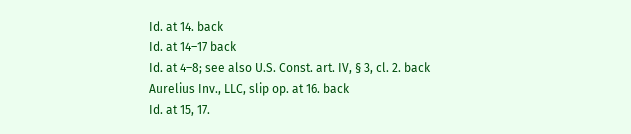Id. at 14. back
Id. at 14–17 back
Id. at 4–8; see also U.S. Const. art. IV, § 3, cl. 2. back
Aurelius Inv., LLC, slip op. at 16. back
Id. at 15, 17.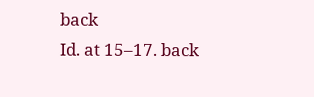back
Id. at 15–17. back